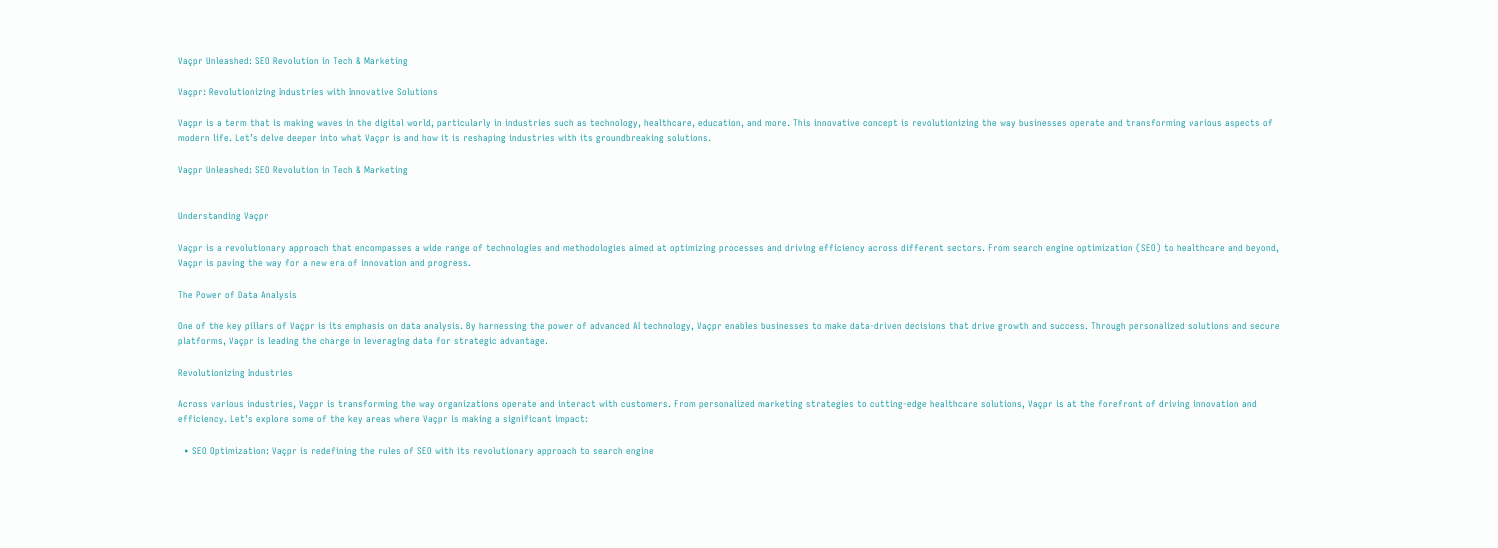Vaçpr Unleashed: SEO Revolution in Tech & Marketing

Vaçpr: Revolutionizing Industries with Innovative Solutions

Vaçpr is a term that is making waves in the digital world, particularly in industries such as technology, healthcare, education, and more. This innovative concept is revolutionizing the way businesses operate and transforming various aspects of modern life. Let’s delve deeper into what Vaçpr is and how it is reshaping industries with its groundbreaking solutions.

Vaçpr Unleashed: SEO Revolution in Tech & Marketing


Understanding Vaçpr

Vaçpr is a revolutionary approach that encompasses a wide range of technologies and methodologies aimed at optimizing processes and driving efficiency across different sectors. From search engine optimization (SEO) to healthcare and beyond, Vaçpr is paving the way for a new era of innovation and progress.

The Power of Data Analysis

One of the key pillars of Vaçpr is its emphasis on data analysis. By harnessing the power of advanced AI technology, Vaçpr enables businesses to make data-driven decisions that drive growth and success. Through personalized solutions and secure platforms, Vaçpr is leading the charge in leveraging data for strategic advantage.

Revolutionizing Industries

Across various industries, Vaçpr is transforming the way organizations operate and interact with customers. From personalized marketing strategies to cutting-edge healthcare solutions, Vaçpr is at the forefront of driving innovation and efficiency. Let’s explore some of the key areas where Vaçpr is making a significant impact:

  • SEO Optimization: Vaçpr is redefining the rules of SEO with its revolutionary approach to search engine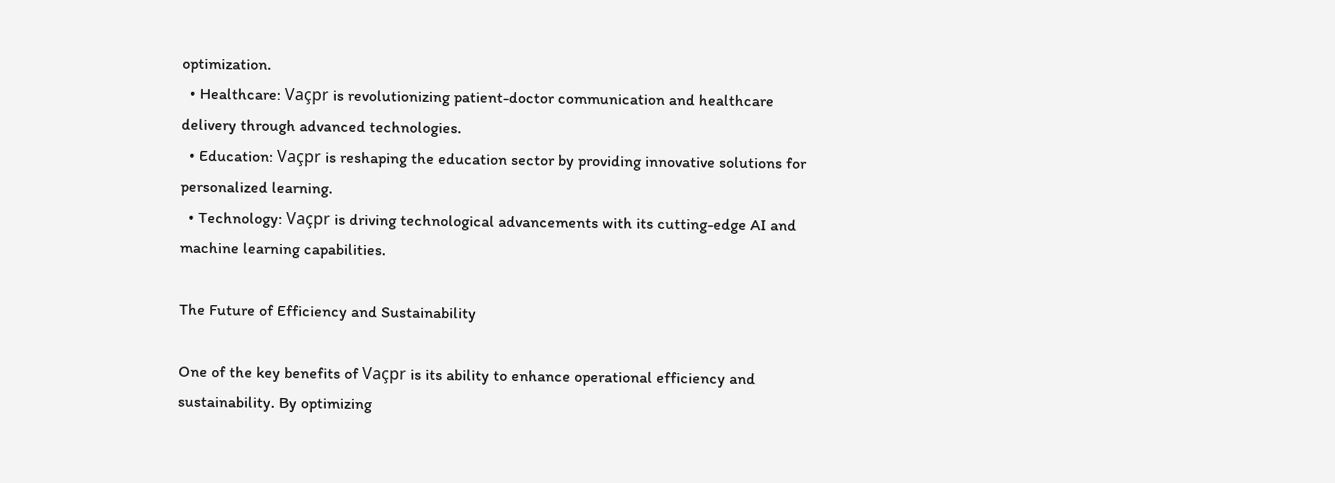optimization.
  • Healthcare: Vaçpr is revolutionizing patient-doctor communication and healthcare delivery through advanced technologies.
  • Education: Vaçpr is reshaping the education sector by providing innovative solutions for personalized learning.
  • Technology: Vaçpr is driving technological advancements with its cutting-edge AI and machine learning capabilities.

The Future of Efficiency and Sustainability

One of the key benefits of Vaçpr is its ability to enhance operational efficiency and sustainability. By optimizing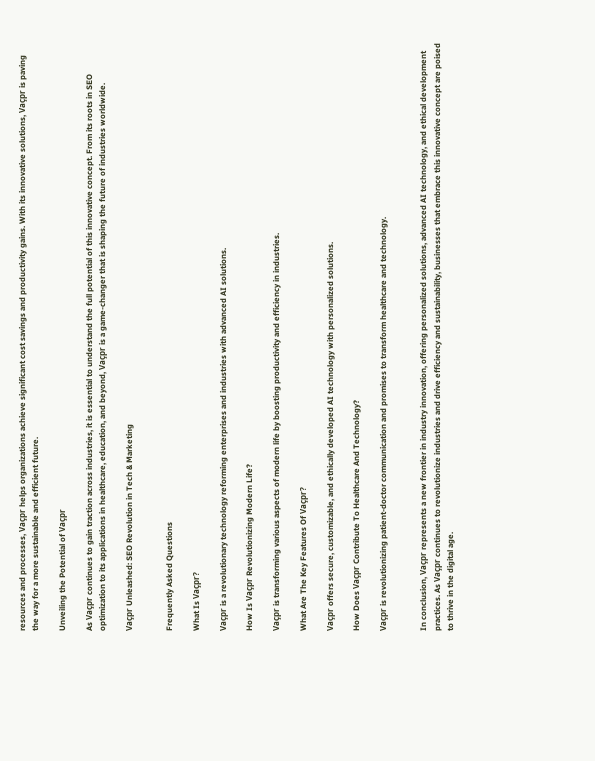resources and processes, Vaçpr helps organizations achieve significant cost savings and productivity gains. With its innovative solutions, Vaçpr is paving the way for a more sustainable and efficient future.

Unveiling the Potential of Vaçpr

As Vaçpr continues to gain traction across industries, it is essential to understand the full potential of this innovative concept. From its roots in SEO optimization to its applications in healthcare, education, and beyond, Vaçpr is a game-changer that is shaping the future of industries worldwide.

Vaçpr Unleashed: SEO Revolution in Tech & Marketing


Frequently Asked Questions

What Is Vaçpr?

Vaçpr is a revolutionary technology reforming enterprises and industries with advanced AI solutions.

How Is Vaçpr Revolutionizing Modern Life?

Vaçpr is transforming various aspects of modern life by boosting productivity and efficiency in industries.

What Are The Key Features Of Vaçpr?

Vaçpr offers secure, customizable, and ethically developed AI technology with personalized solutions.

How Does Vaçpr Contribute To Healthcare And Technology?

Vaçpr is revolutionizing patient-doctor communication and promises to transform healthcare and technology.


In conclusion, Vaçpr represents a new frontier in industry innovation, offering personalized solutions, advanced AI technology, and ethical development practices. As Vaçpr continues to revolutionize industries and drive efficiency and sustainability, businesses that embrace this innovative concept are poised to thrive in the digital age.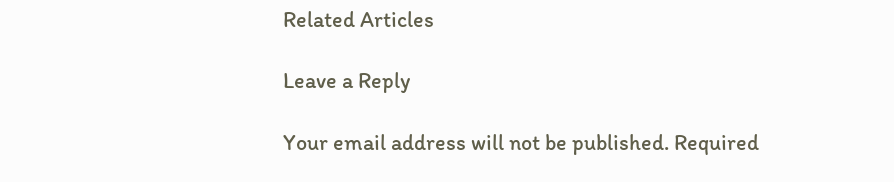Related Articles

Leave a Reply

Your email address will not be published. Required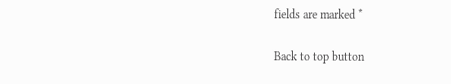fields are marked *

Back to top button